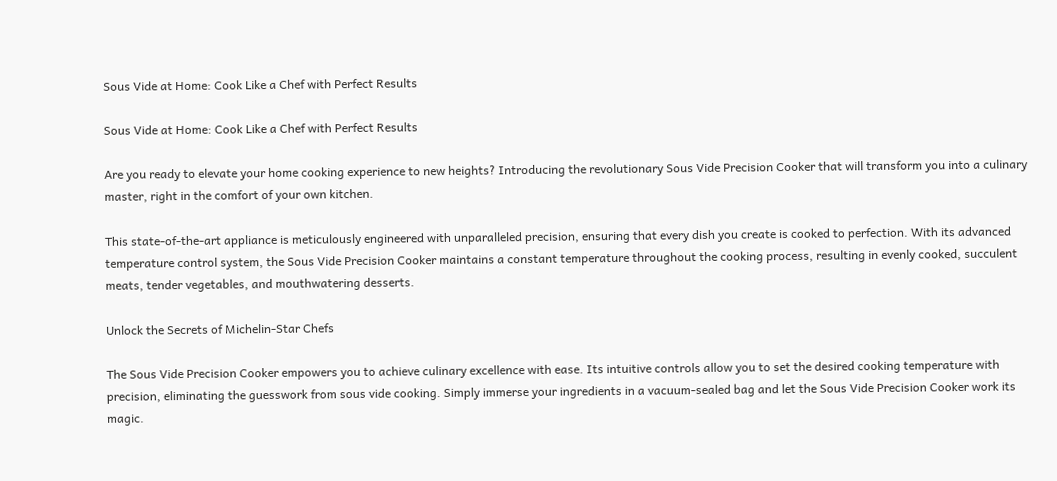Sous Vide at Home: Cook Like a Chef with Perfect Results

Sous Vide at Home: Cook Like a Chef with Perfect Results

Are you ready to elevate your home cooking experience to new heights? Introducing the revolutionary Sous Vide Precision Cooker that will transform you into a culinary master, right in the comfort of your own kitchen.

This state-of-the-art appliance is meticulously engineered with unparalleled precision, ensuring that every dish you create is cooked to perfection. With its advanced temperature control system, the Sous Vide Precision Cooker maintains a constant temperature throughout the cooking process, resulting in evenly cooked, succulent meats, tender vegetables, and mouthwatering desserts.

Unlock the Secrets of Michelin-Star Chefs

The Sous Vide Precision Cooker empowers you to achieve culinary excellence with ease. Its intuitive controls allow you to set the desired cooking temperature with precision, eliminating the guesswork from sous vide cooking. Simply immerse your ingredients in a vacuum-sealed bag and let the Sous Vide Precision Cooker work its magic.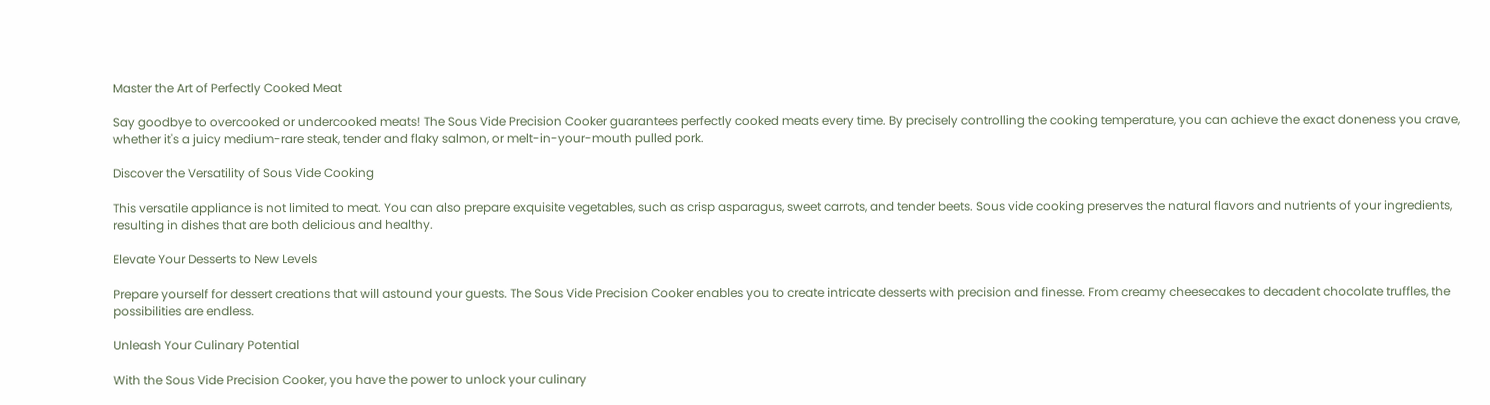Master the Art of Perfectly Cooked Meat

Say goodbye to overcooked or undercooked meats! The Sous Vide Precision Cooker guarantees perfectly cooked meats every time. By precisely controlling the cooking temperature, you can achieve the exact doneness you crave, whether it's a juicy medium-rare steak, tender and flaky salmon, or melt-in-your-mouth pulled pork.

Discover the Versatility of Sous Vide Cooking

This versatile appliance is not limited to meat. You can also prepare exquisite vegetables, such as crisp asparagus, sweet carrots, and tender beets. Sous vide cooking preserves the natural flavors and nutrients of your ingredients, resulting in dishes that are both delicious and healthy.

Elevate Your Desserts to New Levels

Prepare yourself for dessert creations that will astound your guests. The Sous Vide Precision Cooker enables you to create intricate desserts with precision and finesse. From creamy cheesecakes to decadent chocolate truffles, the possibilities are endless.

Unleash Your Culinary Potential

With the Sous Vide Precision Cooker, you have the power to unlock your culinary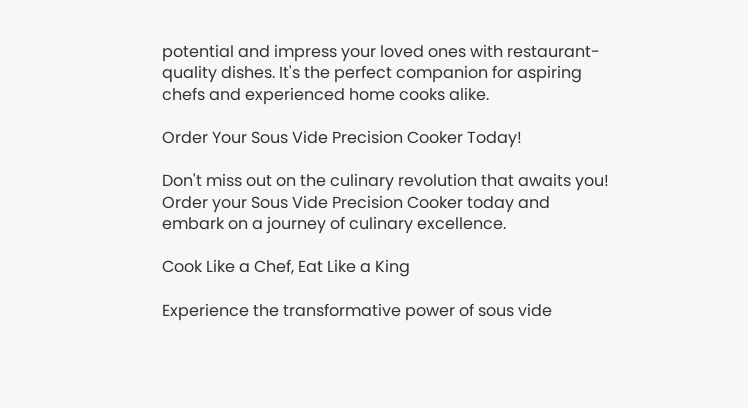potential and impress your loved ones with restaurant-quality dishes. It's the perfect companion for aspiring chefs and experienced home cooks alike.

Order Your Sous Vide Precision Cooker Today!

Don't miss out on the culinary revolution that awaits you! Order your Sous Vide Precision Cooker today and embark on a journey of culinary excellence.

Cook Like a Chef, Eat Like a King

Experience the transformative power of sous vide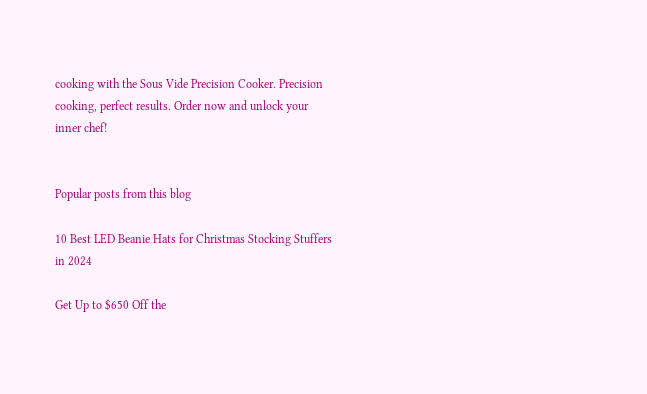cooking with the Sous Vide Precision Cooker. Precision cooking, perfect results. Order now and unlock your inner chef!


Popular posts from this blog

10 Best LED Beanie Hats for Christmas Stocking Stuffers in 2024

Get Up to $650 Off the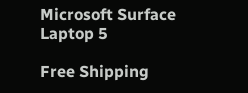Microsoft Surface Laptop 5

Free Shipping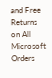and Free Returns on All Microsoft Orders